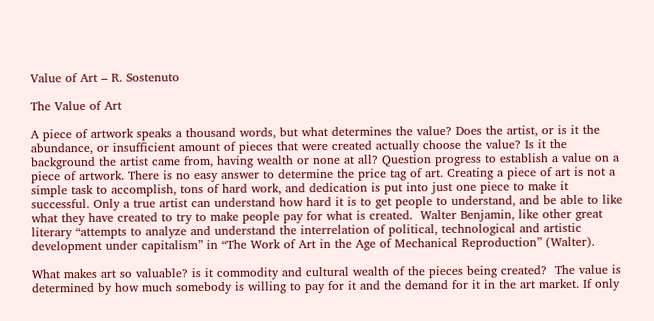Value of Art – R. Sostenuto

The Value of Art

A piece of artwork speaks a thousand words, but what determines the value? Does the artist, or is it the abundance, or insufficient amount of pieces that were created actually choose the value? Is it the background the artist came from, having wealth or none at all? Question progress to establish a value on a piece of artwork. There is no easy answer to determine the price tag of art. Creating a piece of art is not a simple task to accomplish, tons of hard work, and dedication is put into just one piece to make it successful. Only a true artist can understand how hard it is to get people to understand, and be able to like what they have created to try to make people pay for what is created.  Walter Benjamin, like other great literary “attempts to analyze and understand the interrelation of political, technological and artistic development under capitalism” in “The Work of Art in the Age of Mechanical Reproduction” (Walter).

What makes art so valuable? is it commodity and cultural wealth of the pieces being created?  The value is determined by how much somebody is willing to pay for it and the demand for it in the art market. If only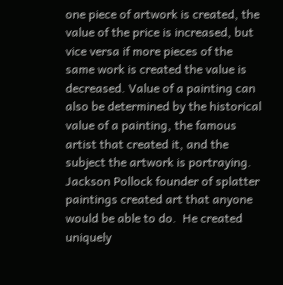one piece of artwork is created, the value of the price is increased, but vice versa if more pieces of the same work is created the value is decreased. Value of a painting can also be determined by the historical value of a painting, the famous artist that created it, and the subject the artwork is portraying. Jackson Pollock founder of splatter paintings created art that anyone would be able to do.  He created uniquely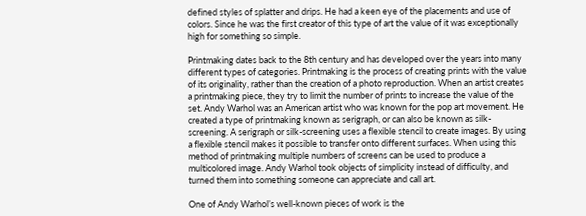defined styles of splatter and drips. He had a keen eye of the placements and use of colors. Since he was the first creator of this type of art the value of it was exceptionally high for something so simple.

Printmaking dates back to the 8th century and has developed over the years into many different types of categories. Printmaking is the process of creating prints with the value of its originality, rather than the creation of a photo reproduction. When an artist creates a printmaking piece, they try to limit the number of prints to increase the value of the set. Andy Warhol was an American artist who was known for the pop art movement. He created a type of printmaking known as serigraph, or can also be known as silk-screening. A serigraph or silk-screening uses a flexible stencil to create images. By using a flexible stencil makes it possible to transfer onto different surfaces. When using this method of printmaking multiple numbers of screens can be used to produce a multicolored image. Andy Warhol took objects of simplicity instead of difficulty, and turned them into something someone can appreciate and call art.

One of Andy Warhol’s well-known pieces of work is the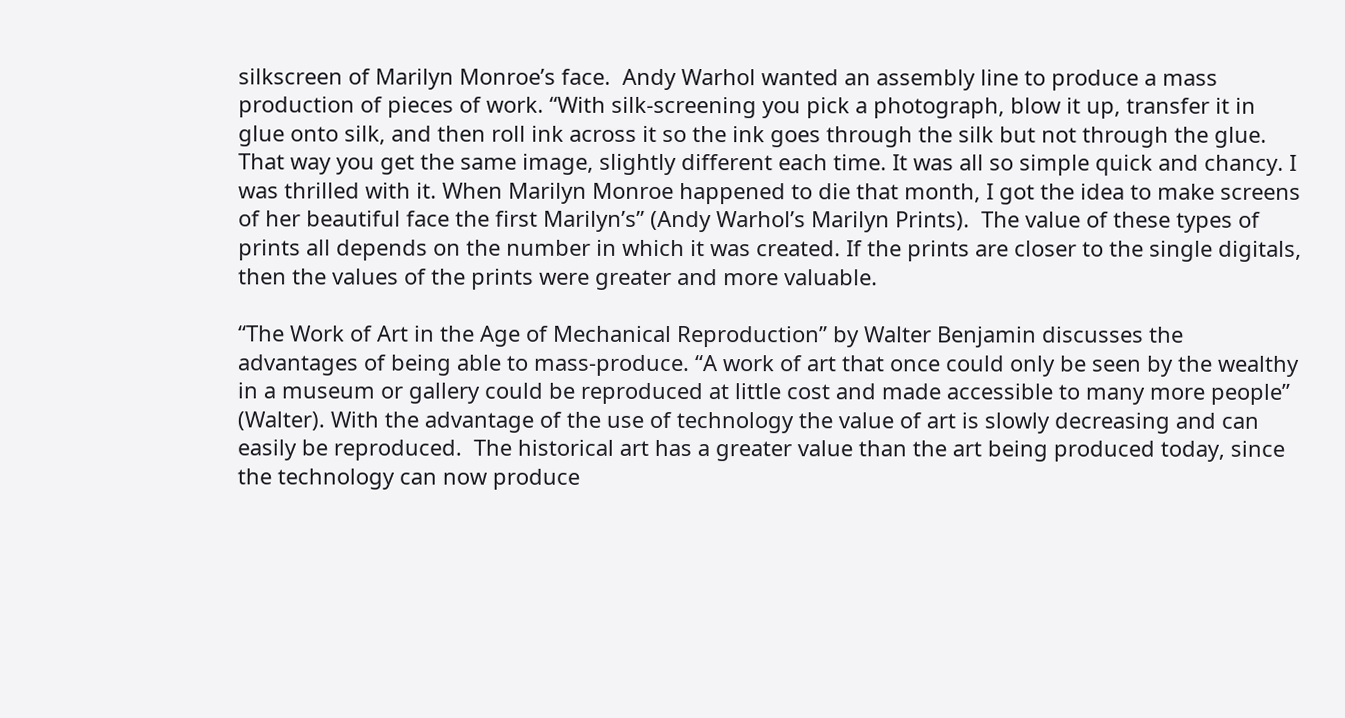silkscreen of Marilyn Monroe’s face.  Andy Warhol wanted an assembly line to produce a mass production of pieces of work. “With silk-screening you pick a photograph, blow it up, transfer it in glue onto silk, and then roll ink across it so the ink goes through the silk but not through the glue. That way you get the same image, slightly different each time. It was all so simple quick and chancy. I was thrilled with it. When Marilyn Monroe happened to die that month, I got the idea to make screens of her beautiful face the first Marilyn’s” (Andy Warhol’s Marilyn Prints).  The value of these types of prints all depends on the number in which it was created. If the prints are closer to the single digitals, then the values of the prints were greater and more valuable.

“The Work of Art in the Age of Mechanical Reproduction” by Walter Benjamin discusses the advantages of being able to mass-produce. “A work of art that once could only be seen by the wealthy in a museum or gallery could be reproduced at little cost and made accessible to many more people” (Walter). With the advantage of the use of technology the value of art is slowly decreasing and can easily be reproduced.  The historical art has a greater value than the art being produced today, since the technology can now produce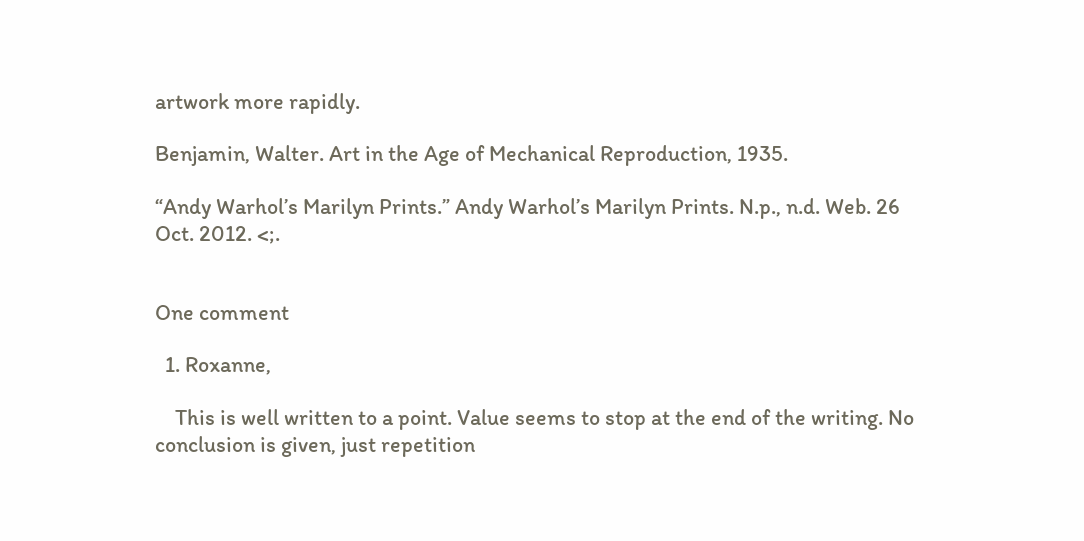artwork more rapidly.

Benjamin, Walter. Art in the Age of Mechanical Reproduction, 1935.

“Andy Warhol’s Marilyn Prints.” Andy Warhol’s Marilyn Prints. N.p., n.d. Web. 26 Oct. 2012. <;.


One comment

  1. Roxanne,

    This is well written to a point. Value seems to stop at the end of the writing. No conclusion is given, just repetition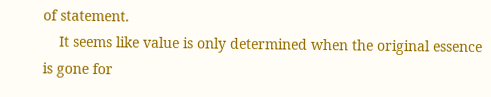of statement.
    It seems like value is only determined when the original essence is gone for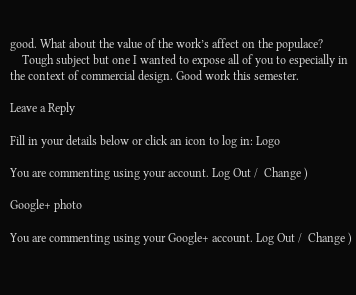good. What about the value of the work’s affect on the populace?
    Tough subject but one I wanted to expose all of you to especially in the context of commercial design. Good work this semester.

Leave a Reply

Fill in your details below or click an icon to log in: Logo

You are commenting using your account. Log Out /  Change )

Google+ photo

You are commenting using your Google+ account. Log Out /  Change )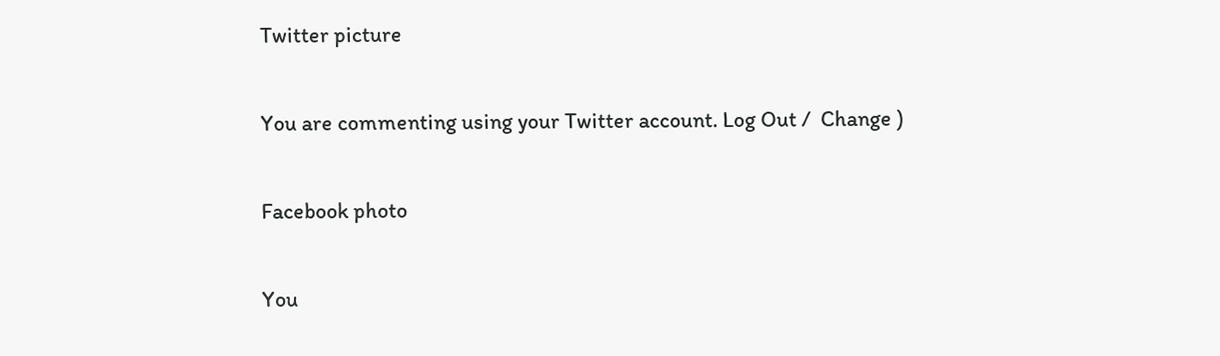Twitter picture

You are commenting using your Twitter account. Log Out /  Change )

Facebook photo

You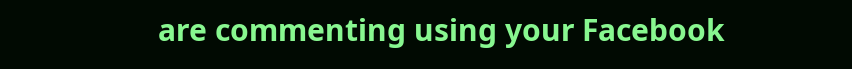are commenting using your Facebook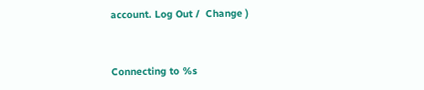account. Log Out /  Change )


Connecting to %s